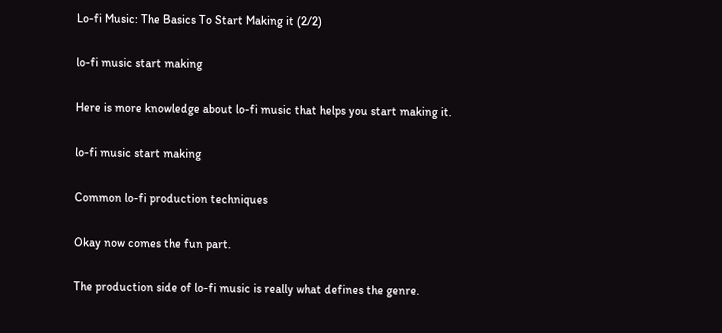Lo-fi Music: The Basics To Start Making it (2/2)

lo-fi music start making

Here is more knowledge about lo-fi music that helps you start making it.

lo-fi music start making

Common lo-fi production techniques

Okay now comes the fun part.

The production side of lo-fi music is really what defines the genre.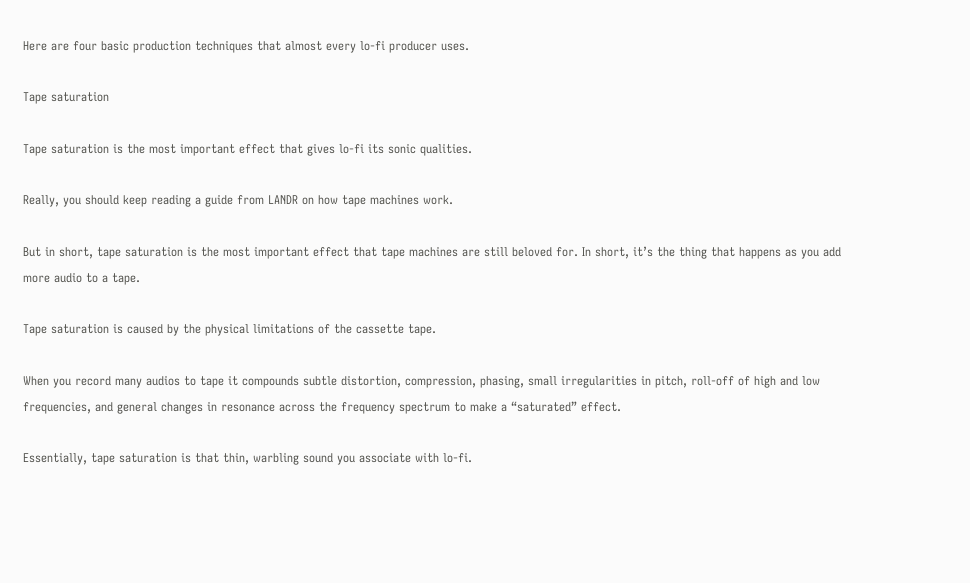Here are four basic production techniques that almost every lo-fi producer uses.

Tape saturation

Tape saturation is the most important effect that gives lo-fi its sonic qualities.

Really, you should keep reading a guide from LANDR on how tape machines work.

But in short, tape saturation is the most important effect that tape machines are still beloved for. In short, it’s the thing that happens as you add more audio to a tape.

Tape saturation is caused by the physical limitations of the cassette tape.

When you record many audios to tape it compounds subtle distortion, compression, phasing, small irregularities in pitch, roll-off of high and low frequencies, and general changes in resonance across the frequency spectrum to make a “saturated” effect.

Essentially, tape saturation is that thin, warbling sound you associate with lo-fi.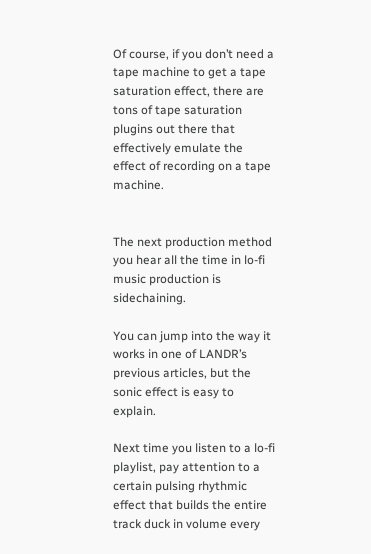Of course, if you don’t need a tape machine to get a tape saturation effect, there are tons of tape saturation plugins out there that effectively emulate the effect of recording on a tape machine.


The next production method you hear all the time in lo-fi music production is sidechaining.

You can jump into the way it works in one of LANDR’s previous articles, but the sonic effect is easy to explain.

Next time you listen to a lo-fi playlist, pay attention to a certain pulsing rhythmic effect that builds the entire track duck in volume every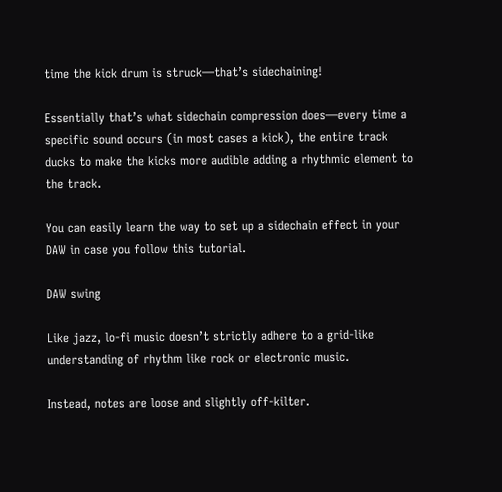time the kick drum is struck—that’s sidechaining!

Essentially that’s what sidechain compression does—every time a specific sound occurs (in most cases a kick), the entire track ducks to make the kicks more audible adding a rhythmic element to the track.

You can easily learn the way to set up a sidechain effect in your DAW in case you follow this tutorial.

DAW swing

Like jazz, lo-fi music doesn’t strictly adhere to a grid-like understanding of rhythm like rock or electronic music.

Instead, notes are loose and slightly off-kilter.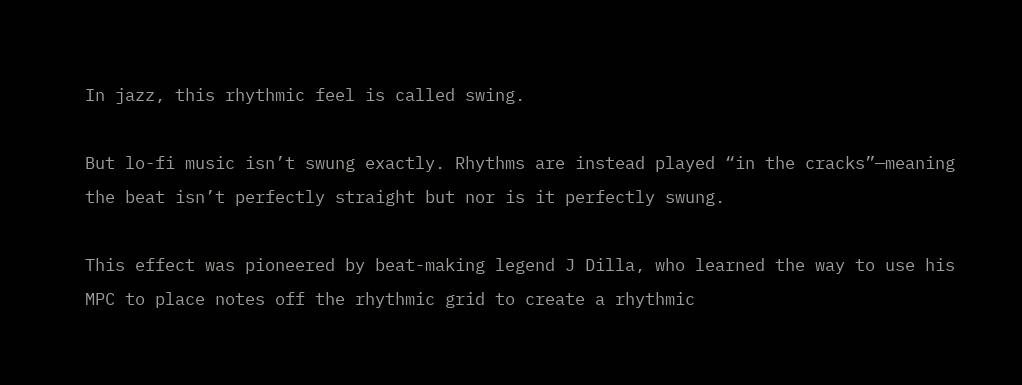In jazz, this rhythmic feel is called swing.

But lo-fi music isn’t swung exactly. Rhythms are instead played “in the cracks”—meaning the beat isn’t perfectly straight but nor is it perfectly swung.

This effect was pioneered by beat-making legend J Dilla, who learned the way to use his MPC to place notes off the rhythmic grid to create a rhythmic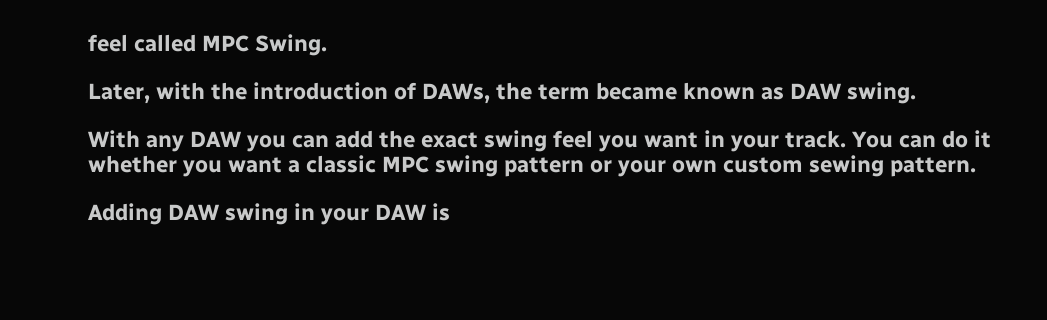feel called MPC Swing.

Later, with the introduction of DAWs, the term became known as DAW swing.

With any DAW you can add the exact swing feel you want in your track. You can do it whether you want a classic MPC swing pattern or your own custom sewing pattern.

Adding DAW swing in your DAW is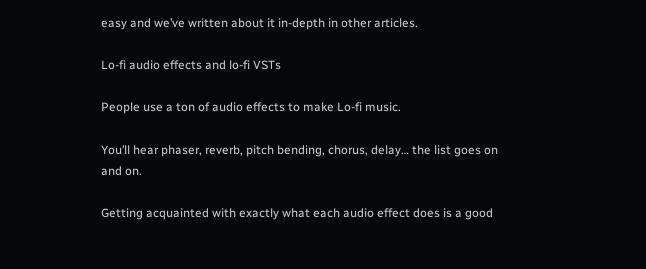easy and we’ve written about it in-depth in other articles.

Lo-fi audio effects and lo-fi VSTs

People use a ton of audio effects to make Lo-fi music.

You’ll hear phaser, reverb, pitch bending, chorus, delay… the list goes on and on.

Getting acquainted with exactly what each audio effect does is a good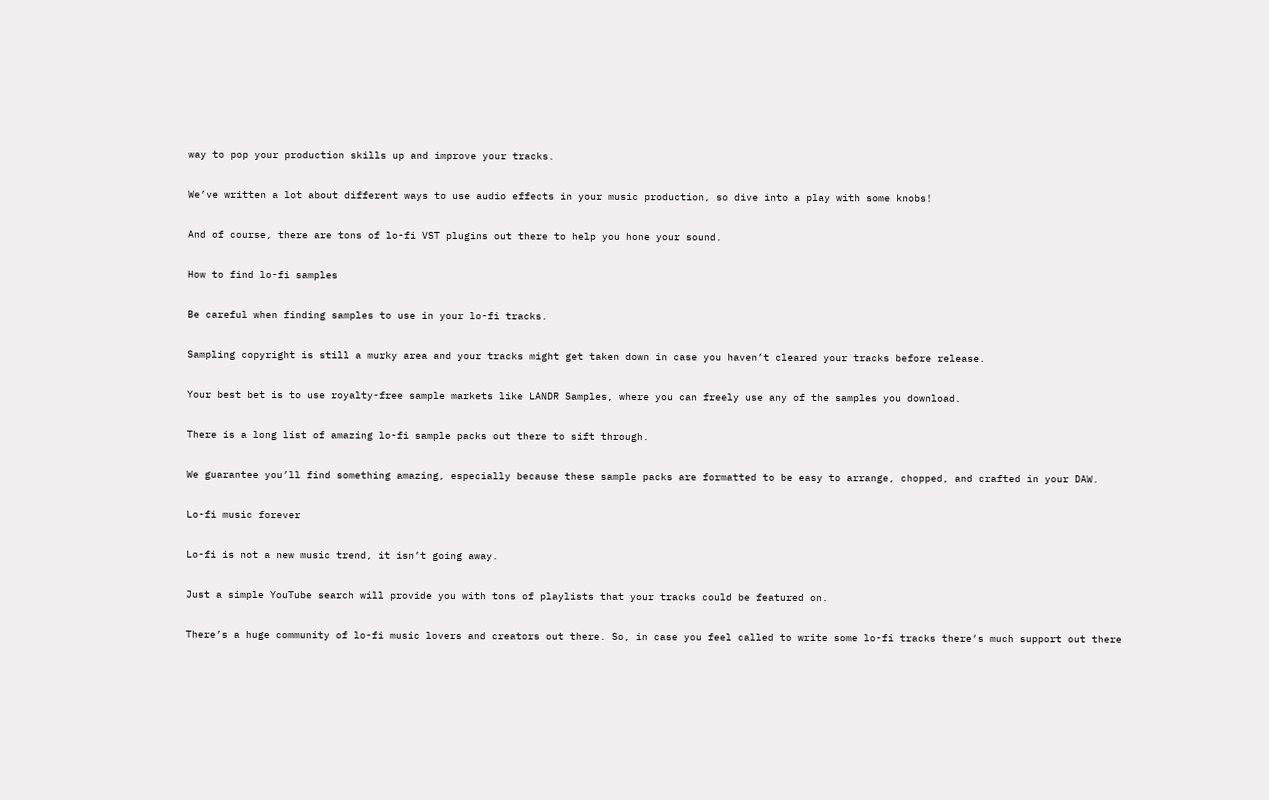way to pop your production skills up and improve your tracks.

We’ve written a lot about different ways to use audio effects in your music production, so dive into a play with some knobs!

And of course, there are tons of lo-fi VST plugins out there to help you hone your sound.

How to find lo-fi samples

Be careful when finding samples to use in your lo-fi tracks.

Sampling copyright is still a murky area and your tracks might get taken down in case you haven’t cleared your tracks before release.

Your best bet is to use royalty-free sample markets like LANDR Samples, where you can freely use any of the samples you download.

There is a long list of amazing lo-fi sample packs out there to sift through.

We guarantee you’ll find something amazing, especially because these sample packs are formatted to be easy to arrange, chopped, and crafted in your DAW.

Lo-fi music forever

Lo-fi is not a new music trend, it isn’t going away.

Just a simple YouTube search will provide you with tons of playlists that your tracks could be featured on.

There’s a huge community of lo-fi music lovers and creators out there. So, in case you feel called to write some lo-fi tracks there’s much support out there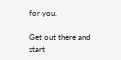for you.

Get out there and start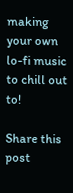making your own lo-fi music to chill out to!

Share this post